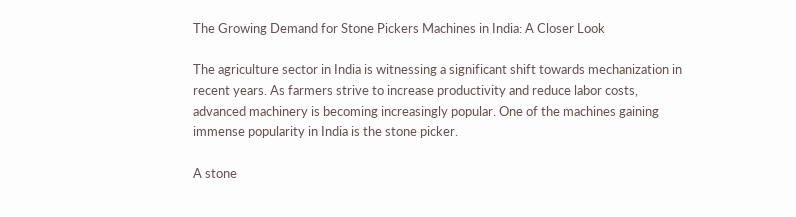The Growing Demand for Stone Pickers Machines in India: A Closer Look

The agriculture sector in India is witnessing a significant shift towards mechanization in recent years. As farmers strive to increase productivity and reduce labor costs, advanced machinery is becoming increasingly popular. One of the machines gaining immense popularity in India is the stone picker.

A stone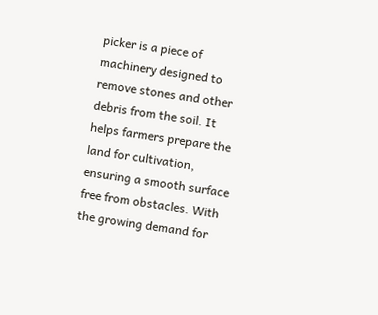picker is a piece of machinery designed to remove stones and other debris from the soil. It helps farmers prepare the land for cultivation, ensuring a smooth surface free from obstacles. With the growing demand for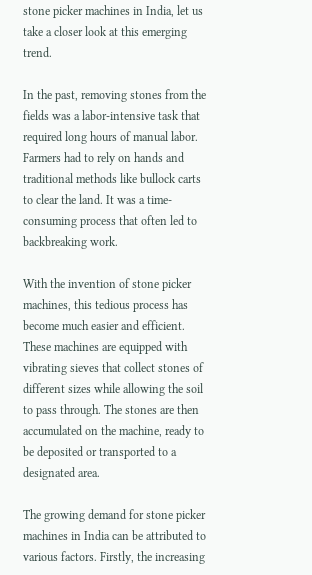stone picker machines in India, let us take a closer look at this emerging trend.

In the past, removing stones from the fields was a labor-intensive task that required long hours of manual labor. Farmers had to rely on hands and traditional methods like bullock carts to clear the land. It was a time-consuming process that often led to backbreaking work.

With the invention of stone picker machines, this tedious process has become much easier and efficient. These machines are equipped with vibrating sieves that collect stones of different sizes while allowing the soil to pass through. The stones are then accumulated on the machine, ready to be deposited or transported to a designated area.

The growing demand for stone picker machines in India can be attributed to various factors. Firstly, the increasing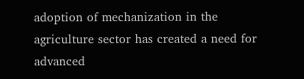adoption of mechanization in the agriculture sector has created a need for advanced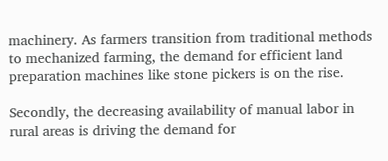machinery. As farmers transition from traditional methods to mechanized farming, the demand for efficient land preparation machines like stone pickers is on the rise.

Secondly, the decreasing availability of manual labor in rural areas is driving the demand for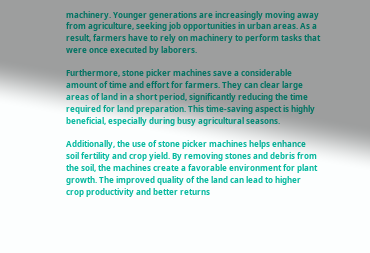machinery. Younger generations are increasingly moving away from agriculture, seeking job opportunities in urban areas. As a result, farmers have to rely on machinery to perform tasks that were once executed by laborers.

Furthermore, stone picker machines save a considerable amount of time and effort for farmers. They can clear large areas of land in a short period, significantly reducing the time required for land preparation. This time-saving aspect is highly beneficial, especially during busy agricultural seasons.

Additionally, the use of stone picker machines helps enhance soil fertility and crop yield. By removing stones and debris from the soil, the machines create a favorable environment for plant growth. The improved quality of the land can lead to higher crop productivity and better returns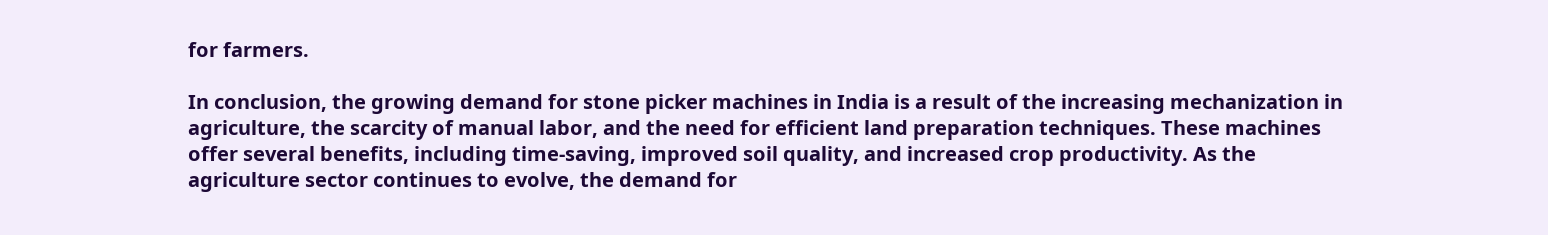for farmers.

In conclusion, the growing demand for stone picker machines in India is a result of the increasing mechanization in agriculture, the scarcity of manual labor, and the need for efficient land preparation techniques. These machines offer several benefits, including time-saving, improved soil quality, and increased crop productivity. As the agriculture sector continues to evolve, the demand for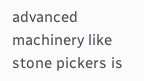advanced machinery like stone pickers is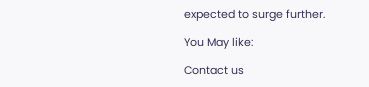expected to surge further.

You May like:

Contact us